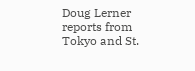Doug Lerner reports from Tokyo and St.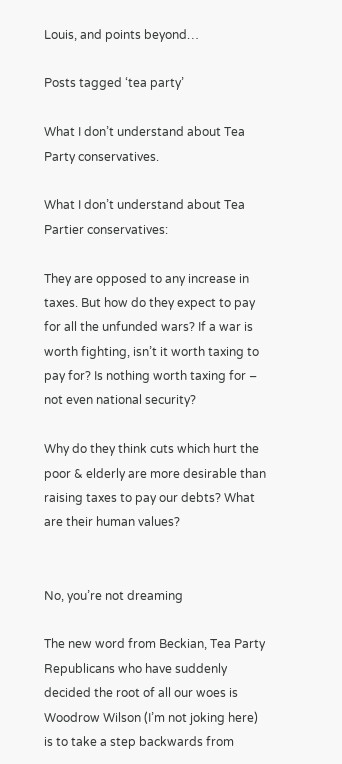Louis, and points beyond…

Posts tagged ‘tea party’

What I don’t understand about Tea Party conservatives.

What I don’t understand about Tea Partier conservatives:

They are opposed to any increase in taxes. But how do they expect to pay for all the unfunded wars? If a war is worth fighting, isn’t it worth taxing to pay for? Is nothing worth taxing for – not even national security?

Why do they think cuts which hurt the poor & elderly are more desirable than raising taxes to pay our debts? What are their human values?


No, you’re not dreaming

The new word from Beckian, Tea Party Republicans who have suddenly decided the root of all our woes is Woodrow Wilson (I’m not joking here) is to take a step backwards from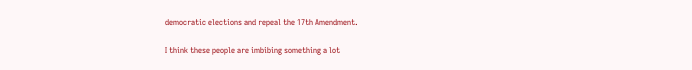democratic elections and repeal the 17th Amendment.

I think these people are imbibing something a lot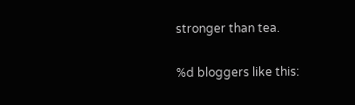stronger than tea.

%d bloggers like this: